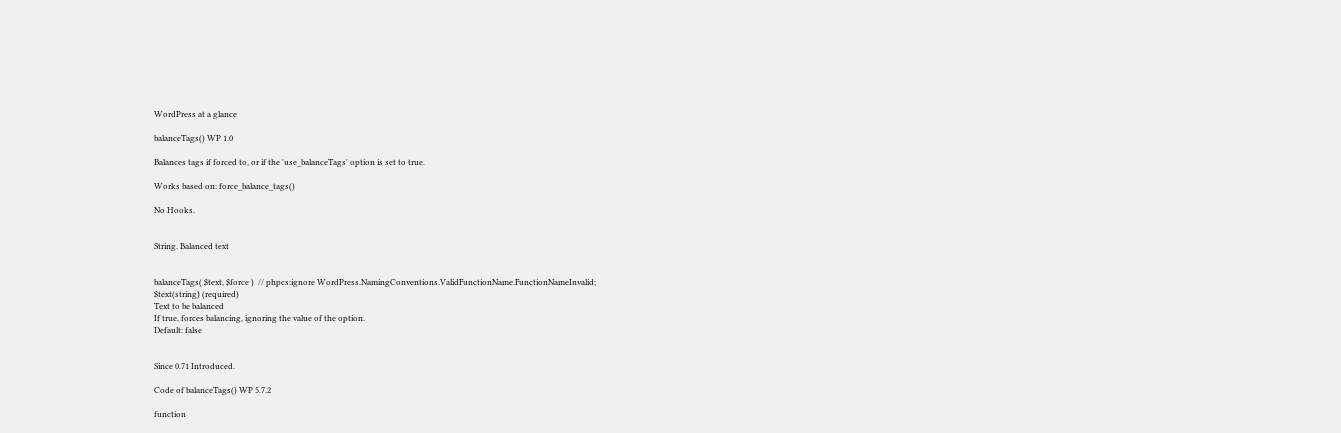WordPress at a glance

balanceTags() WP 1.0

Balances tags if forced to, or if the 'use_balanceTags' option is set to true.

Works based on: force_balance_tags()

No Hooks.


String. Balanced text


balanceTags( $text, $force )  // phpcs:ignore WordPress.NamingConventions.ValidFunctionName.FunctionNameInvalid;
$text(string) (required)
Text to be balanced
If true, forces balancing, ignoring the value of the option.
Default: false


Since 0.71 Introduced.

Code of balanceTags() WP 5.7.2

function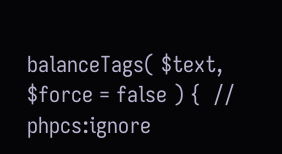balanceTags( $text, $force = false ) {  // phpcs:ignore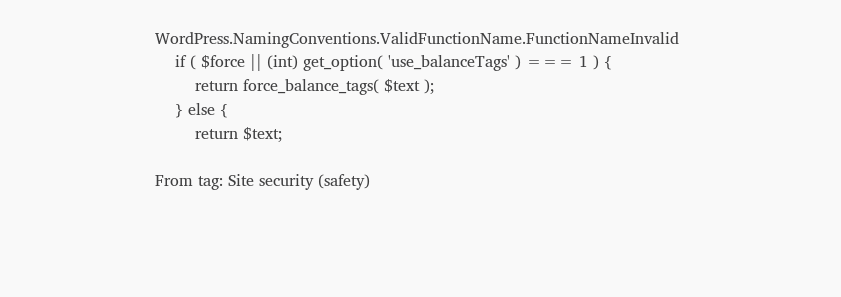WordPress.NamingConventions.ValidFunctionName.FunctionNameInvalid
    if ( $force || (int) get_option( 'use_balanceTags' ) === 1 ) {
        return force_balance_tags( $text );
    } else {
        return $text;

From tag: Site security (safety)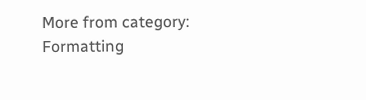More from category: Formatting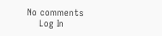No comments
    Log In